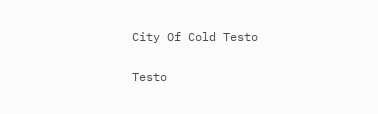City Of Cold Testo

Testo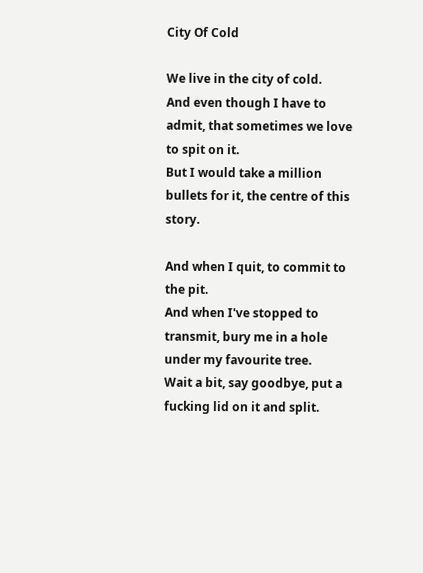City Of Cold

We live in the city of cold.
And even though I have to admit, that sometimes we love to spit on it.
But I would take a million bullets for it, the centre of this story.

And when I quit, to commit to the pit.
And when I've stopped to transmit, bury me in a hole under my favourite tree.
Wait a bit, say goodbye, put a fucking lid on it and split.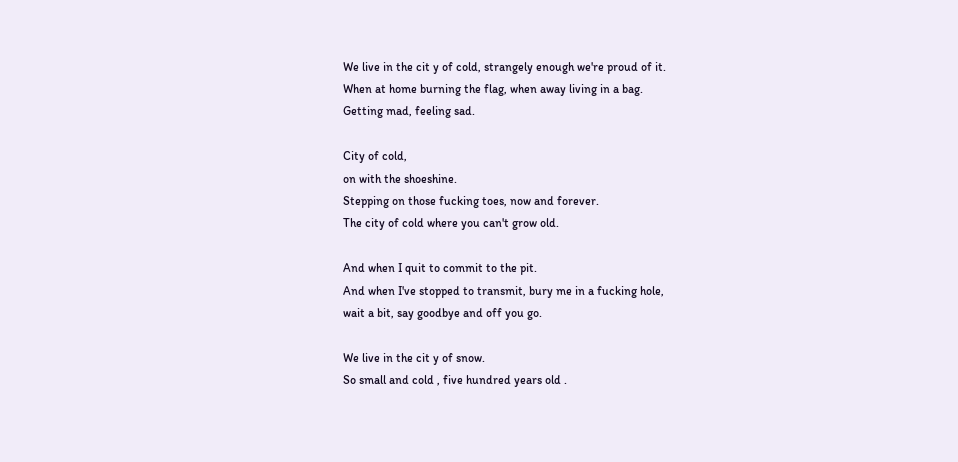We live in the cit y of cold, strangely enough we're proud of it.
When at home burning the flag, when away living in a bag.
Getting mad, feeling sad.

City of cold,
on with the shoeshine.
Stepping on those fucking toes, now and forever.
The city of cold where you can't grow old.

And when I quit to commit to the pit.
And when I've stopped to transmit, bury me in a fucking hole,
wait a bit, say goodbye and off you go.

We live in the cit y of snow.
So small and cold , five hundred years old .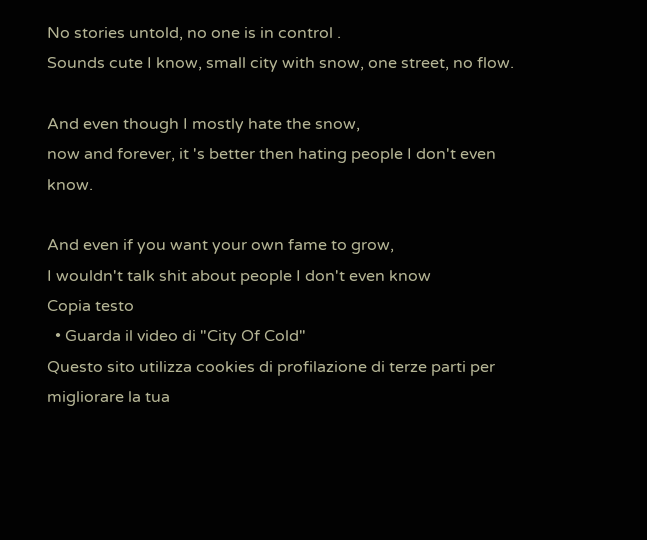No stories untold, no one is in control .
Sounds cute I know, small city with snow, one street, no flow.

And even though I mostly hate the snow,
now and forever, it 's better then hating people I don't even know.

And even if you want your own fame to grow,
I wouldn't talk shit about people I don't even know
Copia testo
  • Guarda il video di "City Of Cold"
Questo sito utilizza cookies di profilazione di terze parti per migliorare la tua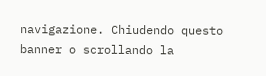navigazione. Chiudendo questo banner o scrollando la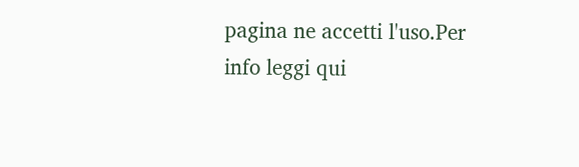pagina ne accetti l'uso.Per info leggi qui